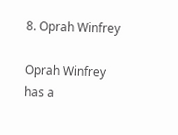8. Oprah Winfrey

Oprah Winfrey has a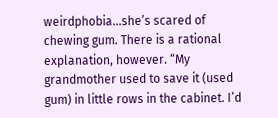weirdphobia...she’s scared of chewing gum. There is a rational explanation, however. “My grandmother used to save it (used gum) in little rows in the cabinet. I’d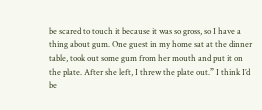be scared to touch it because it was so gross, so I have a thing about gum. One guest in my home sat at the dinner table, took out some gum from her mouth and put it on the plate. After she left, I threw the plate out.” I think I’d be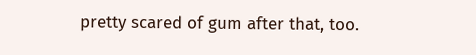pretty scared of gum after that, too.